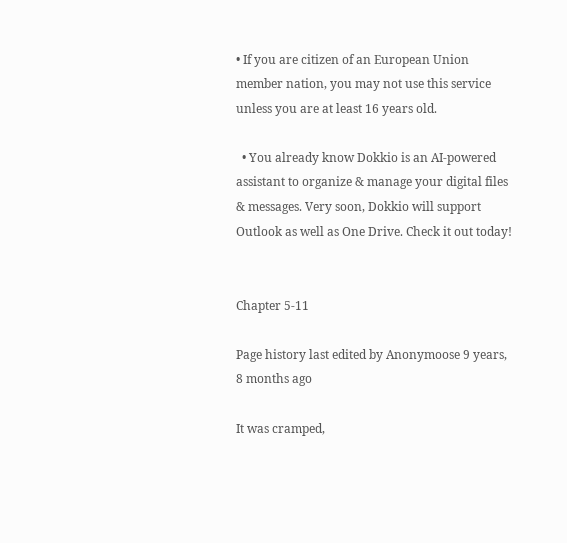• If you are citizen of an European Union member nation, you may not use this service unless you are at least 16 years old.

  • You already know Dokkio is an AI-powered assistant to organize & manage your digital files & messages. Very soon, Dokkio will support Outlook as well as One Drive. Check it out today!


Chapter 5-11

Page history last edited by Anonymoose 9 years, 8 months ago

It was cramped,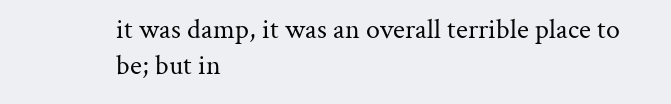it was damp, it was an overall terrible place to be; but in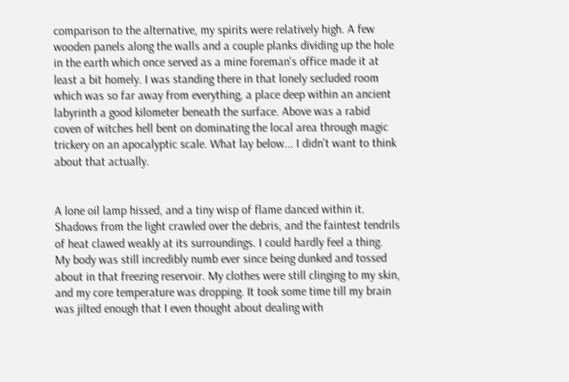comparison to the alternative, my spirits were relatively high. A few wooden panels along the walls and a couple planks dividing up the hole in the earth which once served as a mine foreman's office made it at least a bit homely. I was standing there in that lonely secluded room which was so far away from everything, a place deep within an ancient labyrinth a good kilometer beneath the surface. Above was a rabid coven of witches hell bent on dominating the local area through magic trickery on an apocalyptic scale. What lay below... I didn't want to think about that actually.


A lone oil lamp hissed, and a tiny wisp of flame danced within it. Shadows from the light crawled over the debris, and the faintest tendrils of heat clawed weakly at its surroundings. I could hardly feel a thing. My body was still incredibly numb ever since being dunked and tossed about in that freezing reservoir. My clothes were still clinging to my skin, and my core temperature was dropping. It took some time till my brain was jilted enough that I even thought about dealing with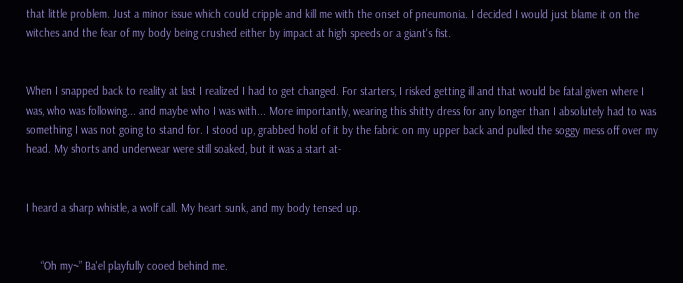that little problem. Just a minor issue which could cripple and kill me with the onset of pneumonia. I decided I would just blame it on the witches and the fear of my body being crushed either by impact at high speeds or a giant's fist.


When I snapped back to reality at last I realized I had to get changed. For starters, I risked getting ill and that would be fatal given where I was, who was following... and maybe who I was with... More importantly, wearing this shitty dress for any longer than I absolutely had to was something I was not going to stand for. I stood up, grabbed hold of it by the fabric on my upper back and pulled the soggy mess off over my head. My shorts and underwear were still soaked, but it was a start at-


I heard a sharp whistle, a wolf call. My heart sunk, and my body tensed up.


     “Oh my~” Ba'el playfully cooed behind me.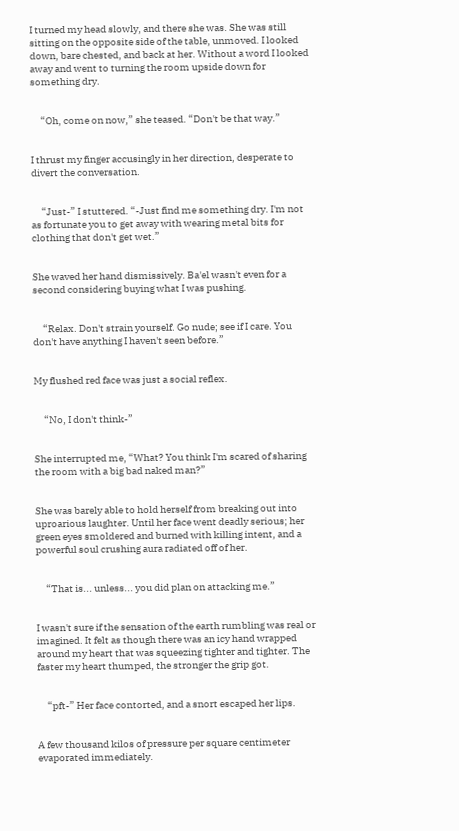I turned my head slowly, and there she was. She was still sitting on the opposite side of the table, unmoved. I looked down, bare chested, and back at her. Without a word I looked away and went to turning the room upside down for something dry.


     “Oh, come on now,” she teased. “Don't be that way.”


I thrust my finger accusingly in her direction, desperate to divert the conversation.


     “Just-” I stuttered. “-Just find me something dry. I'm not as fortunate you to get away with wearing metal bits for clothing that don't get wet.”


She waved her hand dismissively. Ba'el wasn't even for a second considering buying what I was pushing.


     “Relax. Don't strain yourself. Go nude; see if I care. You don't have anything I haven't seen before.”


My flushed red face was just a social reflex.


     “No, I don't think-”


She interrupted me, “What? You think I'm scared of sharing the room with a big bad naked man?”


She was barely able to hold herself from breaking out into uproarious laughter. Until her face went deadly serious; her green eyes smoldered and burned with killing intent, and a powerful soul crushing aura radiated off of her.


     “That is... unless... you did plan on attacking me.”


I wasn't sure if the sensation of the earth rumbling was real or imagined. It felt as though there was an icy hand wrapped around my heart that was squeezing tighter and tighter. The faster my heart thumped, the stronger the grip got.


     “pft-” Her face contorted, and a snort escaped her lips.


A few thousand kilos of pressure per square centimeter evaporated immediately.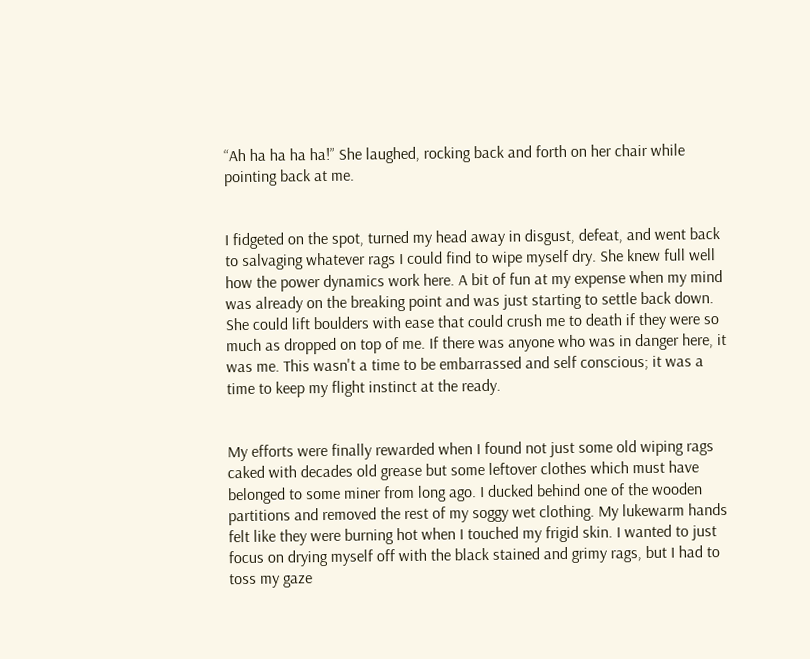“Ah ha ha ha ha!” She laughed, rocking back and forth on her chair while pointing back at me.


I fidgeted on the spot, turned my head away in disgust, defeat, and went back to salvaging whatever rags I could find to wipe myself dry. She knew full well how the power dynamics work here. A bit of fun at my expense when my mind was already on the breaking point and was just starting to settle back down. She could lift boulders with ease that could crush me to death if they were so much as dropped on top of me. If there was anyone who was in danger here, it was me. This wasn't a time to be embarrassed and self conscious; it was a time to keep my flight instinct at the ready.


My efforts were finally rewarded when I found not just some old wiping rags caked with decades old grease but some leftover clothes which must have belonged to some miner from long ago. I ducked behind one of the wooden partitions and removed the rest of my soggy wet clothing. My lukewarm hands felt like they were burning hot when I touched my frigid skin. I wanted to just focus on drying myself off with the black stained and grimy rags, but I had to toss my gaze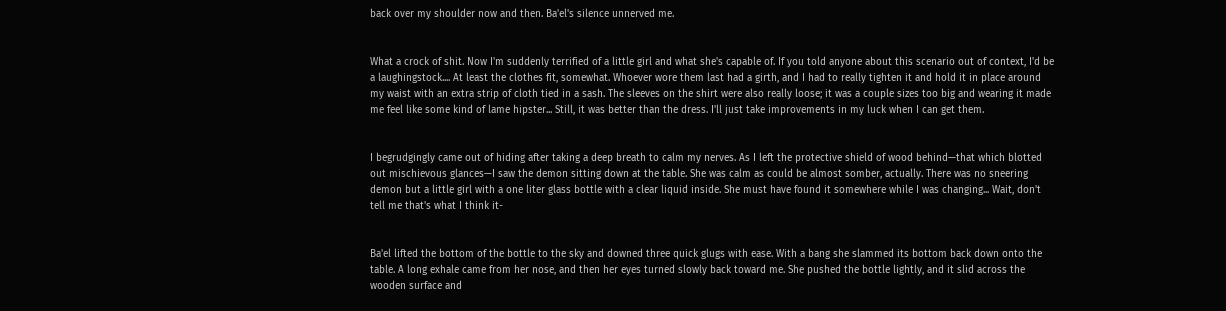back over my shoulder now and then. Ba'el's silence unnerved me.


What a crock of shit. Now I'm suddenly terrified of a little girl and what she's capable of. If you told anyone about this scenario out of context, I'd be a laughingstock.... At least the clothes fit, somewhat. Whoever wore them last had a girth, and I had to really tighten it and hold it in place around my waist with an extra strip of cloth tied in a sash. The sleeves on the shirt were also really loose; it was a couple sizes too big and wearing it made me feel like some kind of lame hipster... Still, it was better than the dress. I'll just take improvements in my luck when I can get them.


I begrudgingly came out of hiding after taking a deep breath to calm my nerves. As I left the protective shield of wood behind—that which blotted out mischievous glances—I saw the demon sitting down at the table. She was calm as could be almost somber, actually. There was no sneering demon but a little girl with a one liter glass bottle with a clear liquid inside. She must have found it somewhere while I was changing... Wait, don't tell me that's what I think it-


Ba'el lifted the bottom of the bottle to the sky and downed three quick glugs with ease. With a bang she slammed its bottom back down onto the table. A long exhale came from her nose, and then her eyes turned slowly back toward me. She pushed the bottle lightly, and it slid across the wooden surface and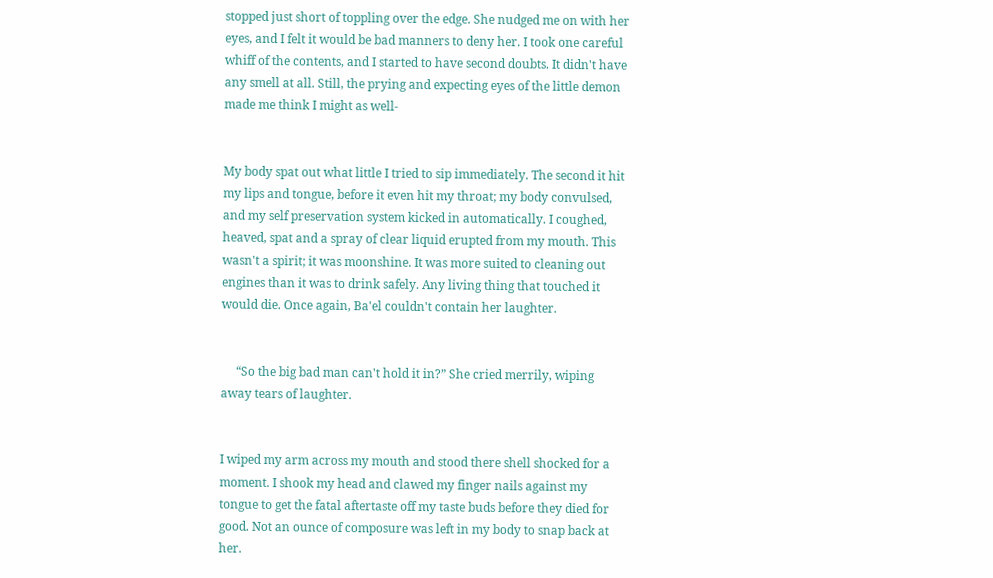stopped just short of toppling over the edge. She nudged me on with her eyes, and I felt it would be bad manners to deny her. I took one careful whiff of the contents, and I started to have second doubts. It didn't have any smell at all. Still, the prying and expecting eyes of the little demon made me think I might as well-


My body spat out what little I tried to sip immediately. The second it hit my lips and tongue, before it even hit my throat; my body convulsed, and my self preservation system kicked in automatically. I coughed, heaved, spat and a spray of clear liquid erupted from my mouth. This wasn't a spirit; it was moonshine. It was more suited to cleaning out engines than it was to drink safely. Any living thing that touched it would die. Once again, Ba'el couldn't contain her laughter.


     “So the big bad man can't hold it in?” She cried merrily, wiping away tears of laughter.


I wiped my arm across my mouth and stood there shell shocked for a moment. I shook my head and clawed my finger nails against my tongue to get the fatal aftertaste off my taste buds before they died for good. Not an ounce of composure was left in my body to snap back at her.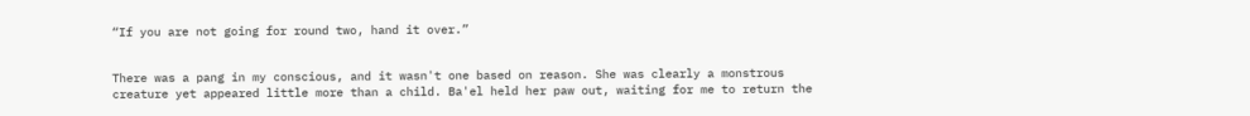“If you are not going for round two, hand it over.”


There was a pang in my conscious, and it wasn't one based on reason. She was clearly a monstrous creature yet appeared little more than a child. Ba'el held her paw out, waiting for me to return the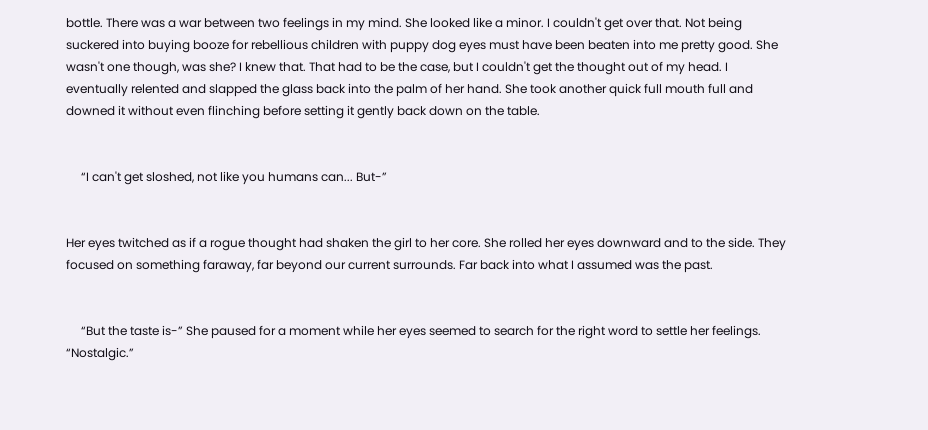bottle. There was a war between two feelings in my mind. She looked like a minor. I couldn't get over that. Not being suckered into buying booze for rebellious children with puppy dog eyes must have been beaten into me pretty good. She wasn't one though, was she? I knew that. That had to be the case, but I couldn't get the thought out of my head. I eventually relented and slapped the glass back into the palm of her hand. She took another quick full mouth full and downed it without even flinching before setting it gently back down on the table.


     “I can't get sloshed, not like you humans can... But-”


Her eyes twitched as if a rogue thought had shaken the girl to her core. She rolled her eyes downward and to the side. They focused on something faraway, far beyond our current surrounds. Far back into what I assumed was the past.


     “But the taste is-” She paused for a moment while her eyes seemed to search for the right word to settle her feelings. “Nostalgic.”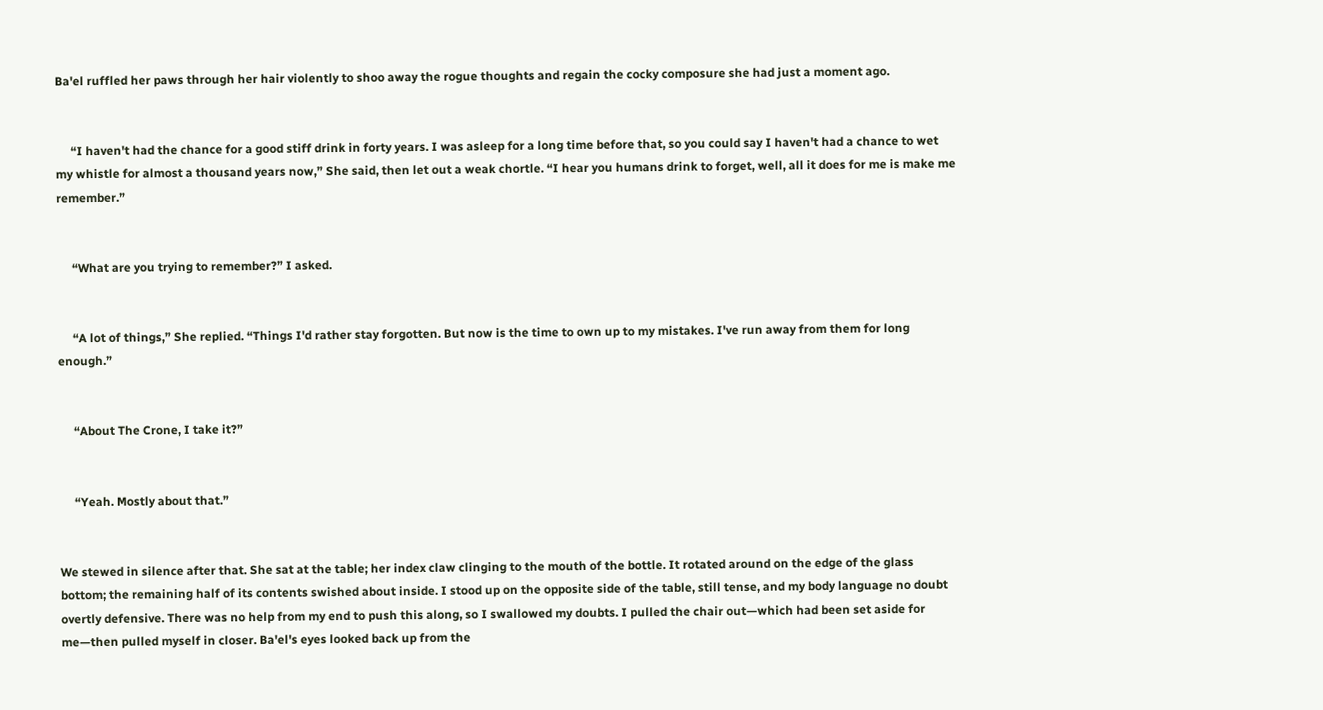Ba'el ruffled her paws through her hair violently to shoo away the rogue thoughts and regain the cocky composure she had just a moment ago.


     “I haven't had the chance for a good stiff drink in forty years. I was asleep for a long time before that, so you could say I haven't had a chance to wet my whistle for almost a thousand years now,” She said, then let out a weak chortle. “I hear you humans drink to forget, well, all it does for me is make me remember.”


     “What are you trying to remember?” I asked.


     “A lot of things,” She replied. “Things I'd rather stay forgotten. But now is the time to own up to my mistakes. I've run away from them for long enough.”


     “About The Crone, I take it?”


     “Yeah. Mostly about that.”


We stewed in silence after that. She sat at the table; her index claw clinging to the mouth of the bottle. It rotated around on the edge of the glass bottom; the remaining half of its contents swished about inside. I stood up on the opposite side of the table, still tense, and my body language no doubt overtly defensive. There was no help from my end to push this along, so I swallowed my doubts. I pulled the chair out—which had been set aside for me—then pulled myself in closer. Ba'el's eyes looked back up from the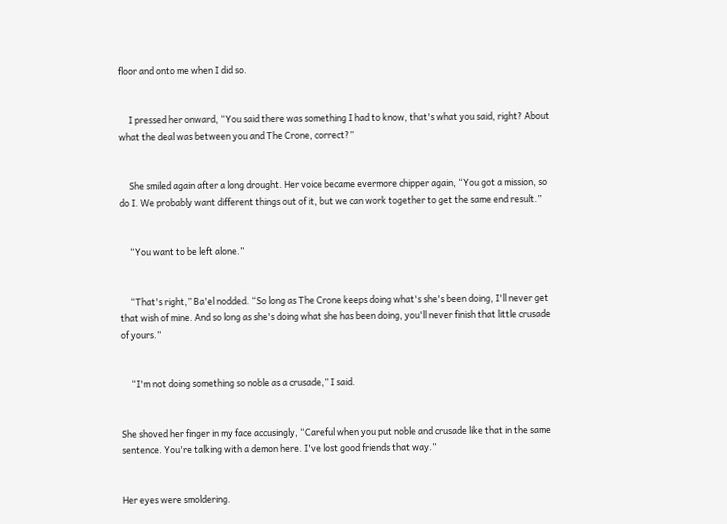floor and onto me when I did so.


     I pressed her onward, “You said there was something I had to know, that's what you said, right? About what the deal was between you and The Crone, correct?”


     She smiled again after a long drought. Her voice became evermore chipper again, “You got a mission, so do I. We probably want different things out of it, but we can work together to get the same end result.”


     “You want to be left alone.”


     “That's right,” Ba'el nodded. “So long as The Crone keeps doing what's she's been doing, I'll never get that wish of mine. And so long as she's doing what she has been doing, you'll never finish that little crusade of yours.”


     “I'm not doing something so noble as a crusade,” I said.


She shoved her finger in my face accusingly, “Careful when you put noble and crusade like that in the same sentence. You're talking with a demon here. I've lost good friends that way.”


Her eyes were smoldering.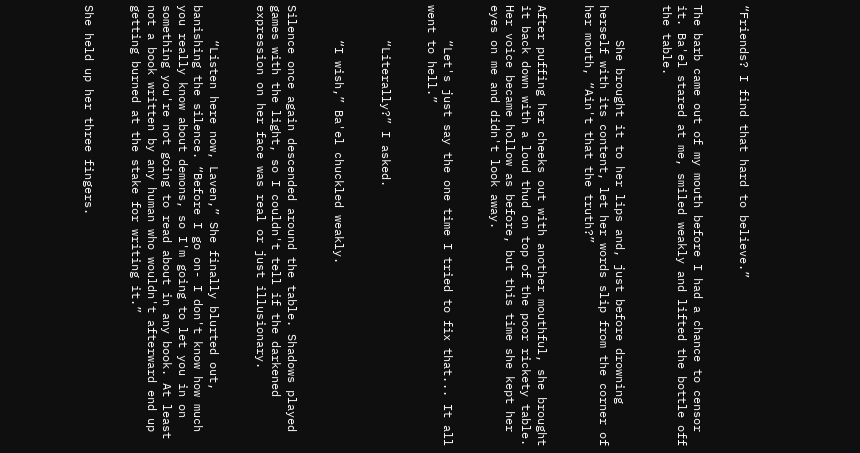“Friends? I find that hard to believe.”


The barb came out of my mouth before I had a chance to censor it. Ba'el stared at me, smiled weakly and lifted the bottle off the table.


     She brought it to her lips and, just before drowning herself with its content, let her words slip from the corner of her mouth, “Ain't that the truth?”


After puffing her cheeks out with another mouthful, she brought it back down with a loud thud on top of the poor rickety table. Her voice became hollow as before, but this time she kept her eyes on me and didn't look away.


     “Let's just say the one time I tried to fix that... It all went to hell.”


     “Literally?” I asked.


     “I wish,” Ba'el chuckled weakly.


Silence once again descended around the table. Shadows played games with the light, so I couldn't tell if the darkened expression on her face was real or just illusionary.


     “Listen here now, Laven,” She finally blurted out, banishing the silence. “Before I go on- I don't know how much you really know about demons, so I'm going to let you in on something you're not going to read about in any book. At least not a book written by any human who wouldn't afterward end up getting burned at the stake for writing it.”


She held up her three fingers.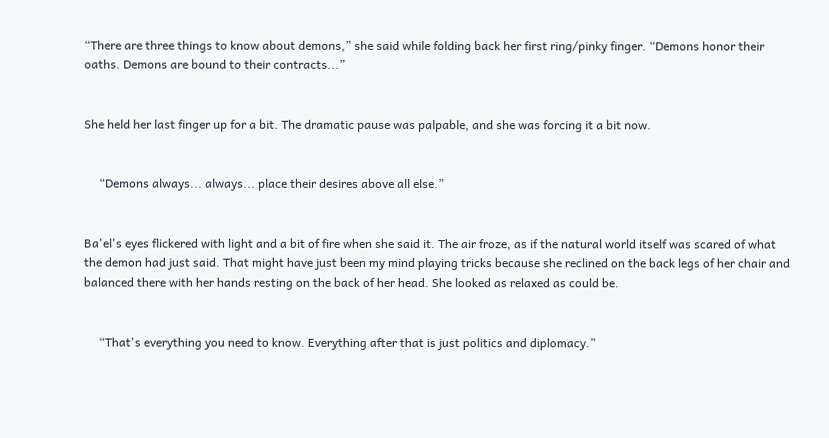“There are three things to know about demons,” she said while folding back her first ring/pinky finger. “Demons honor their oaths. Demons are bound to their contracts...”


She held her last finger up for a bit. The dramatic pause was palpable, and she was forcing it a bit now.


     “Demons always... always... place their desires above all else.”


Ba'el's eyes flickered with light and a bit of fire when she said it. The air froze, as if the natural world itself was scared of what the demon had just said. That might have just been my mind playing tricks because she reclined on the back legs of her chair and balanced there with her hands resting on the back of her head. She looked as relaxed as could be.


     “That's everything you need to know. Everything after that is just politics and diplomacy.”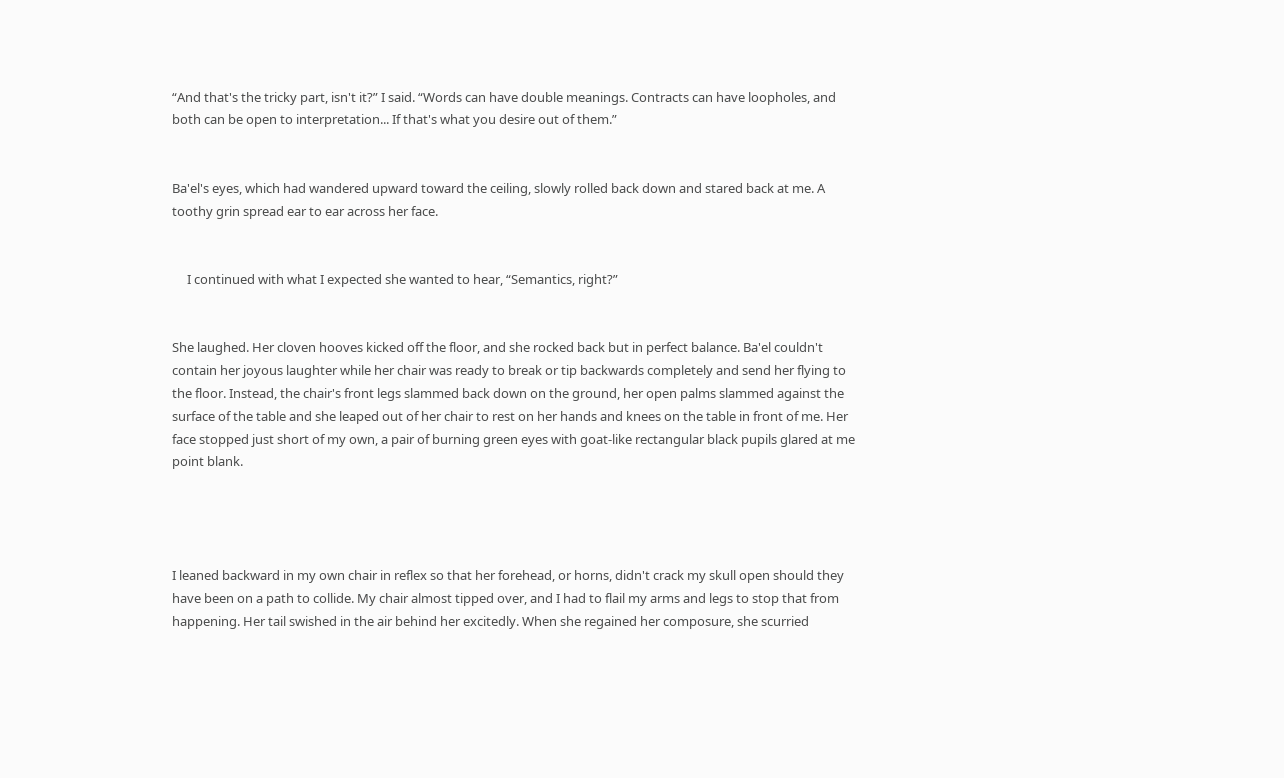“And that's the tricky part, isn't it?” I said. “Words can have double meanings. Contracts can have loopholes, and both can be open to interpretation... If that's what you desire out of them.”


Ba'el's eyes, which had wandered upward toward the ceiling, slowly rolled back down and stared back at me. A toothy grin spread ear to ear across her face.


     I continued with what I expected she wanted to hear, “Semantics, right?”


She laughed. Her cloven hooves kicked off the floor, and she rocked back but in perfect balance. Ba'el couldn't contain her joyous laughter while her chair was ready to break or tip backwards completely and send her flying to the floor. Instead, the chair's front legs slammed back down on the ground, her open palms slammed against the surface of the table and she leaped out of her chair to rest on her hands and knees on the table in front of me. Her face stopped just short of my own, a pair of burning green eyes with goat-like rectangular black pupils glared at me point blank.




I leaned backward in my own chair in reflex so that her forehead, or horns, didn't crack my skull open should they have been on a path to collide. My chair almost tipped over, and I had to flail my arms and legs to stop that from happening. Her tail swished in the air behind her excitedly. When she regained her composure, she scurried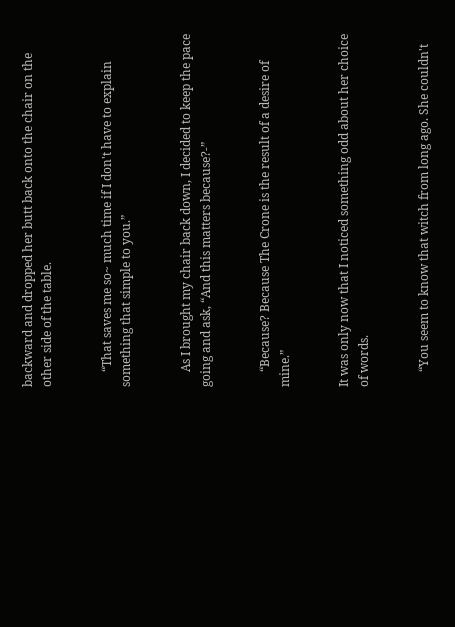backward and dropped her butt back onto the chair on the other side of the table.


     “That saves me so~ much time if I don't have to explain something that simple to you.”


     As I brought my chair back down, I decided to keep the pace going and ask, “And this matters because?-”


     “Because? Because The Crone is the result of a desire of mine.”


It was only now that I noticed something odd about her choice of words.


     “You seem to know that witch from long ago. She couldn't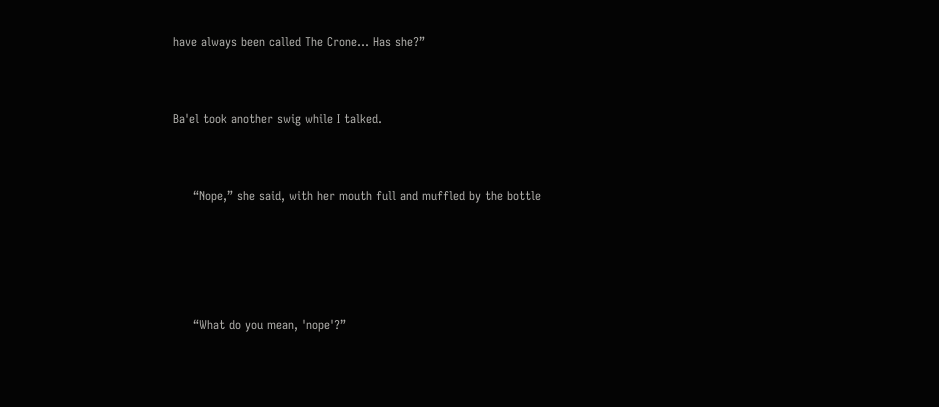have always been called The Crone... Has she?”


Ba'el took another swig while I talked.


     “Nope,” she said, with her mouth full and muffled by the bottle




     “What do you mean, 'nope'?”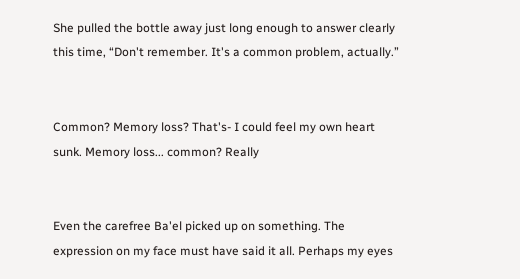She pulled the bottle away just long enough to answer clearly this time, “Don't remember. It's a common problem, actually.”


Common? Memory loss? That's- I could feel my own heart sunk. Memory loss... common? Really


Even the carefree Ba'el picked up on something. The expression on my face must have said it all. Perhaps my eyes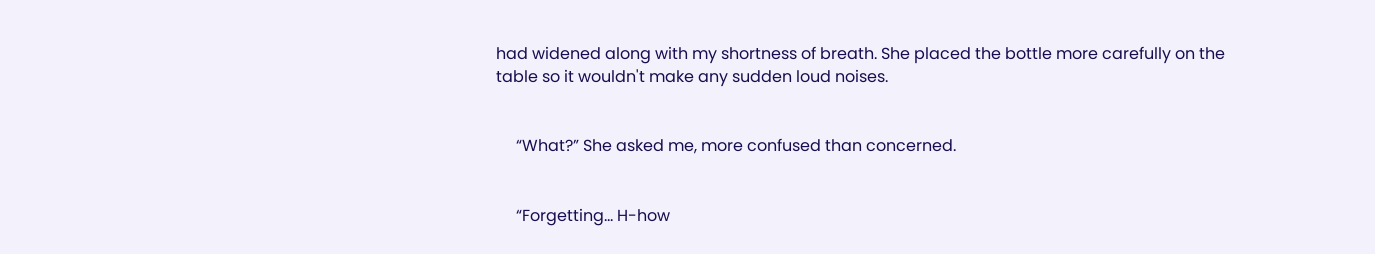had widened along with my shortness of breath. She placed the bottle more carefully on the table so it wouldn't make any sudden loud noises.


     “What?” She asked me, more confused than concerned.


     “Forgetting... H-how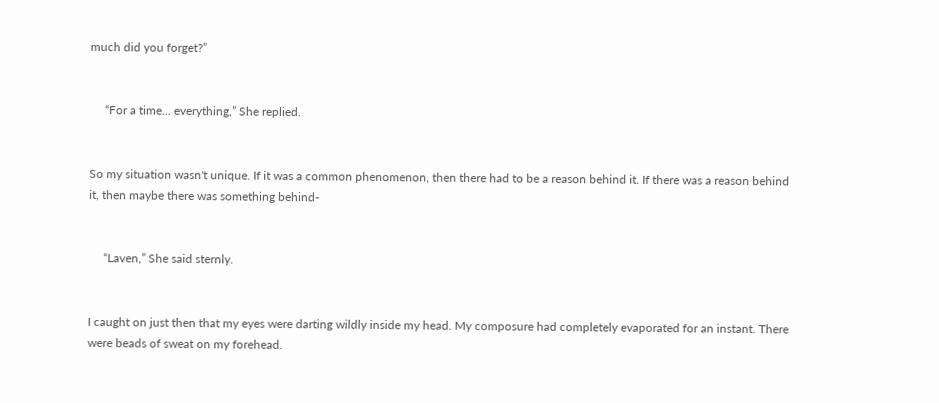much did you forget?”


     “For a time... everything,” She replied.


So my situation wasn't unique. If it was a common phenomenon, then there had to be a reason behind it. If there was a reason behind it, then maybe there was something behind-


     “Laven,” She said sternly.


I caught on just then that my eyes were darting wildly inside my head. My composure had completely evaporated for an instant. There were beads of sweat on my forehead.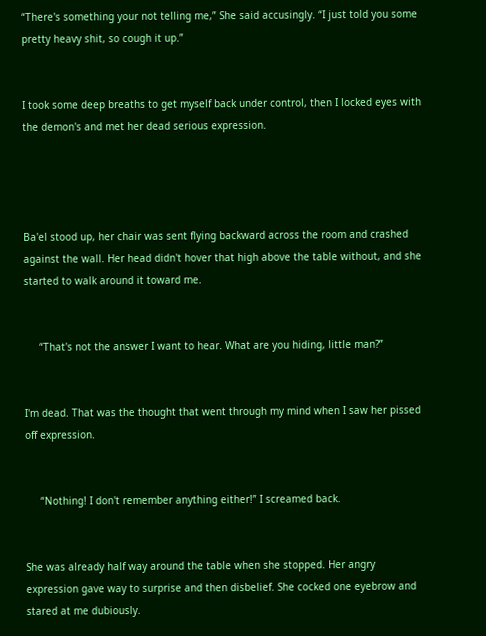“There's something your not telling me,” She said accusingly. “I just told you some pretty heavy shit, so cough it up.”


I took some deep breaths to get myself back under control, then I locked eyes with the demon's and met her dead serious expression.




Ba'el stood up, her chair was sent flying backward across the room and crashed against the wall. Her head didn't hover that high above the table without, and she started to walk around it toward me.


     “That's not the answer I want to hear. What are you hiding, little man?”


I'm dead. That was the thought that went through my mind when I saw her pissed off expression.


     “Nothing! I don't remember anything either!” I screamed back.


She was already half way around the table when she stopped. Her angry expression gave way to surprise and then disbelief. She cocked one eyebrow and stared at me dubiously.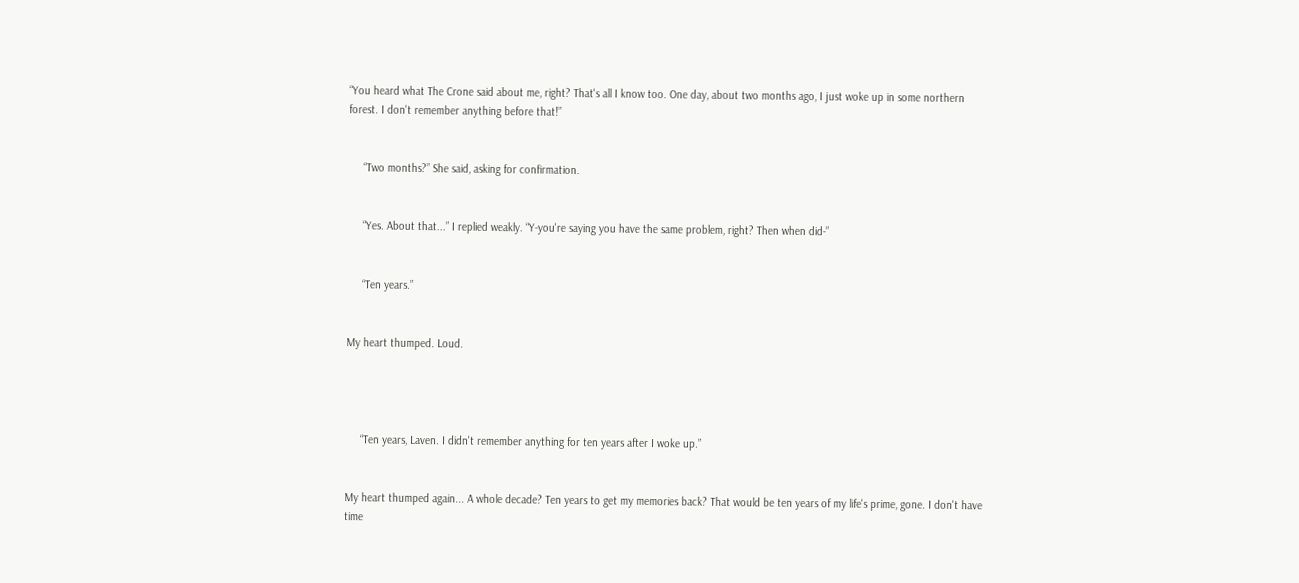“You heard what The Crone said about me, right? That's all I know too. One day, about two months ago, I just woke up in some northern forest. I don't remember anything before that!”


     “Two months?” She said, asking for confirmation.


     “Yes. About that...” I replied weakly. “Y-you're saying you have the same problem, right? Then when did-”


     “Ten years.”


My heart thumped. Loud.




     “Ten years, Laven. I didn't remember anything for ten years after I woke up.”


My heart thumped again... A whole decade? Ten years to get my memories back? That would be ten years of my life's prime, gone. I don't have time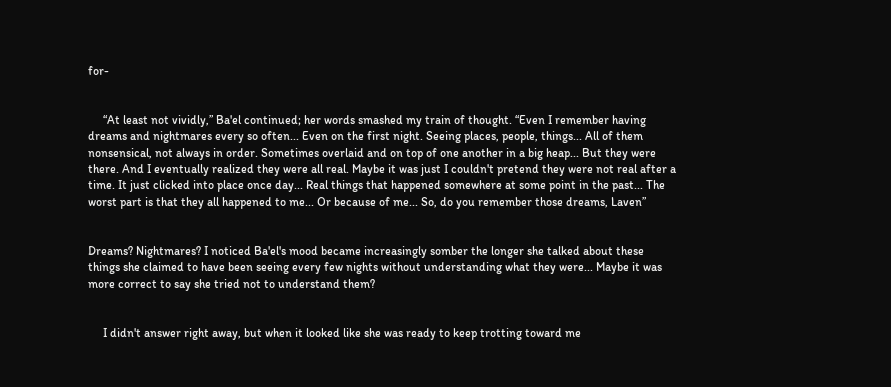for-


     “At least not vividly,” Ba'el continued; her words smashed my train of thought. “Even I remember having dreams and nightmares every so often... Even on the first night. Seeing places, people, things... All of them nonsensical, not always in order. Sometimes overlaid and on top of one another in a big heap... But they were there. And I eventually realized they were all real. Maybe it was just I couldn't pretend they were not real after a time. It just clicked into place once day... Real things that happened somewhere at some point in the past... The worst part is that they all happened to me... Or because of me... So, do you remember those dreams, Laven”


Dreams? Nightmares? I noticed Ba'el's mood became increasingly somber the longer she talked about these things she claimed to have been seeing every few nights without understanding what they were... Maybe it was more correct to say she tried not to understand them?


     I didn't answer right away, but when it looked like she was ready to keep trotting toward me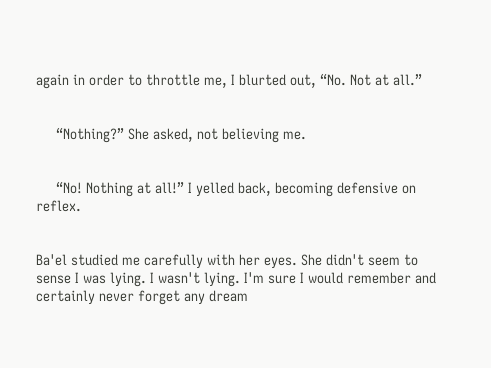again in order to throttle me, I blurted out, “No. Not at all.”


     “Nothing?” She asked, not believing me.


     “No! Nothing at all!” I yelled back, becoming defensive on reflex.


Ba'el studied me carefully with her eyes. She didn't seem to sense I was lying. I wasn't lying. I'm sure I would remember and certainly never forget any dream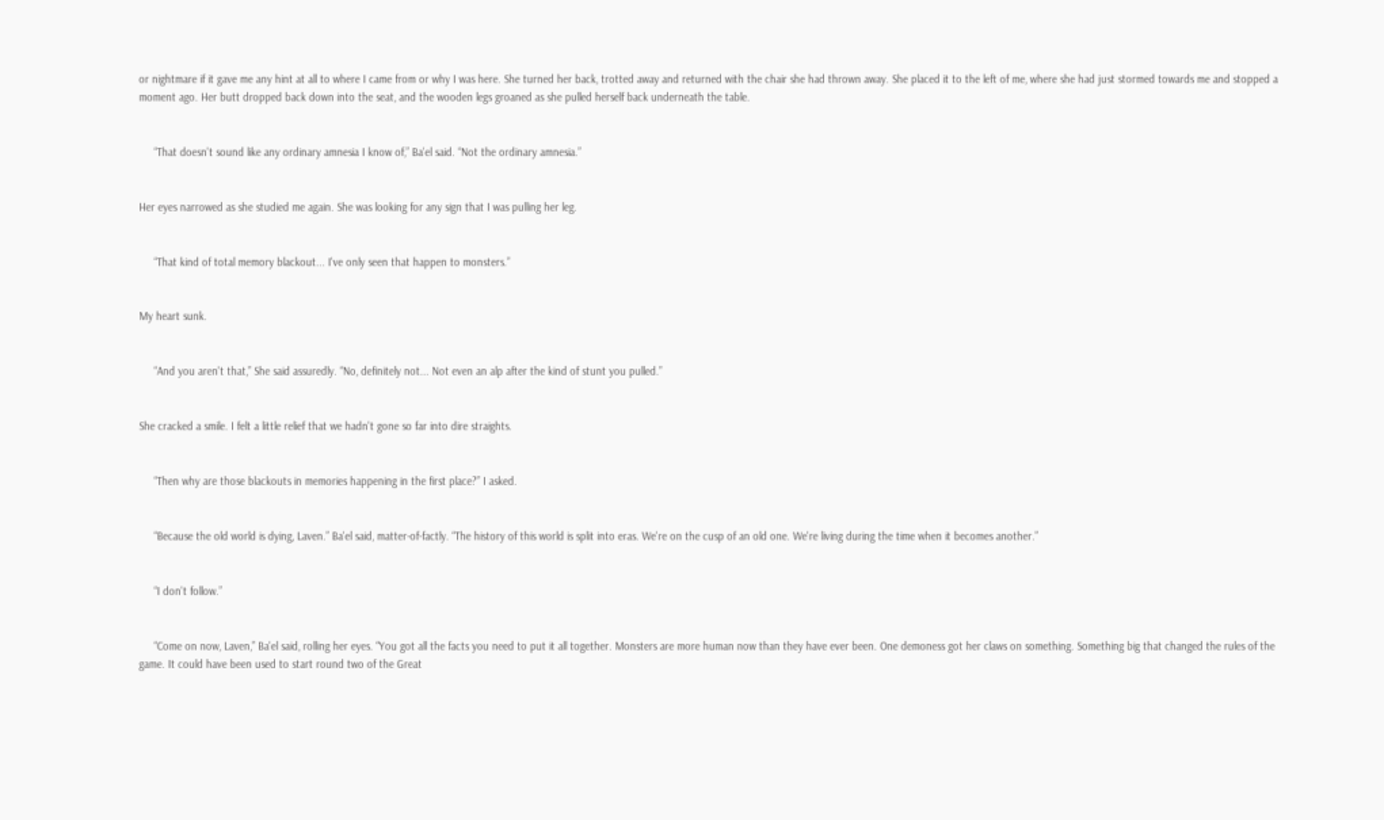or nightmare if it gave me any hint at all to where I came from or why I was here. She turned her back, trotted away and returned with the chair she had thrown away. She placed it to the left of me, where she had just stormed towards me and stopped a moment ago. Her butt dropped back down into the seat, and the wooden legs groaned as she pulled herself back underneath the table.


     “That doesn't sound like any ordinary amnesia I know of,” Ba'el said. “Not the ordinary amnesia.”


Her eyes narrowed as she studied me again. She was looking for any sign that I was pulling her leg.


     “That kind of total memory blackout... I've only seen that happen to monsters.”


My heart sunk.


     “And you aren't that,” She said assuredly. “No, definitely not... Not even an alp after the kind of stunt you pulled.”


She cracked a smile. I felt a little relief that we hadn't gone so far into dire straights.


     “Then why are those blackouts in memories happening in the first place?” I asked.


     “Because the old world is dying, Laven.” Ba'el said, matter-of-factly. “The history of this world is split into eras. We're on the cusp of an old one. We're living during the time when it becomes another.”


     “I don't follow.”


     “Come on now, Laven,” Ba'el said, rolling her eyes. “You got all the facts you need to put it all together. Monsters are more human now than they have ever been. One demoness got her claws on something. Something big that changed the rules of the game. It could have been used to start round two of the Great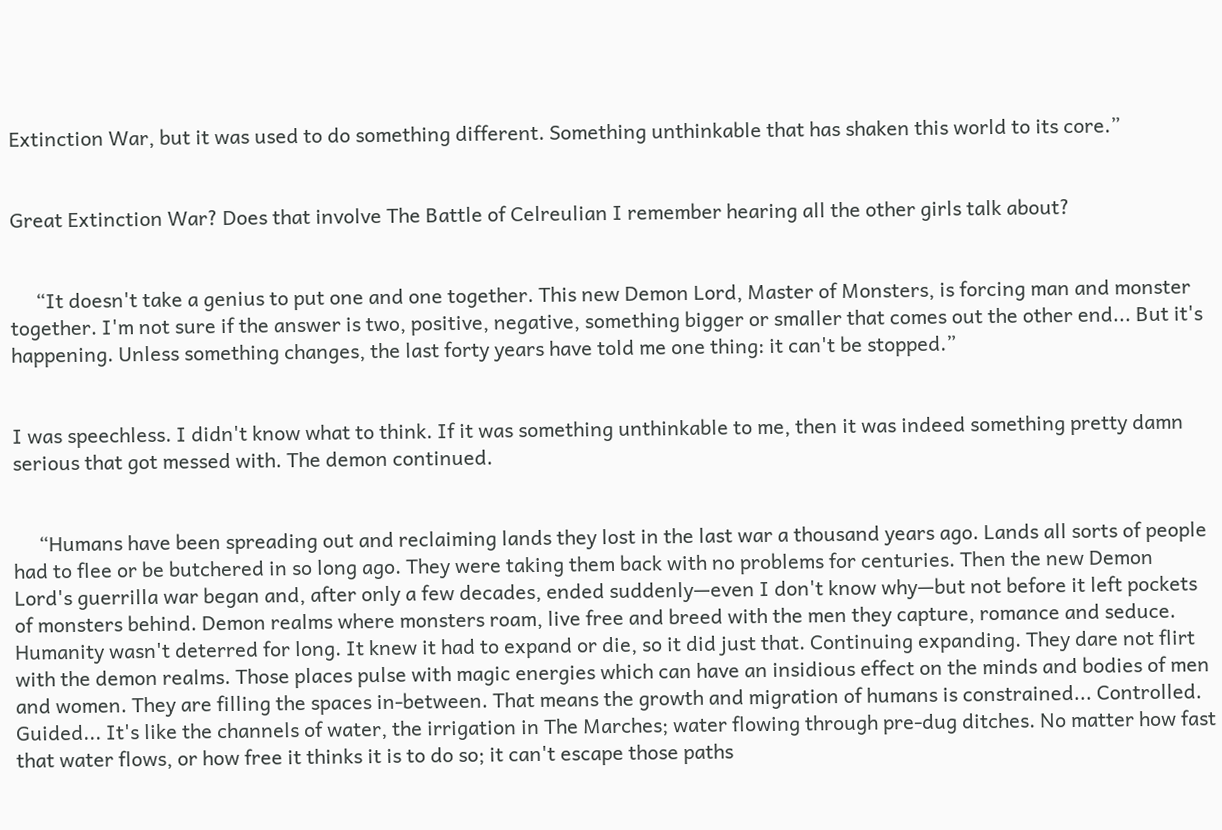Extinction War, but it was used to do something different. Something unthinkable that has shaken this world to its core.”


Great Extinction War? Does that involve The Battle of Celreulian I remember hearing all the other girls talk about?


     “It doesn't take a genius to put one and one together. This new Demon Lord, Master of Monsters, is forcing man and monster together. I'm not sure if the answer is two, positive, negative, something bigger or smaller that comes out the other end... But it's happening. Unless something changes, the last forty years have told me one thing: it can't be stopped.”


I was speechless. I didn't know what to think. If it was something unthinkable to me, then it was indeed something pretty damn serious that got messed with. The demon continued.


     “Humans have been spreading out and reclaiming lands they lost in the last war a thousand years ago. Lands all sorts of people had to flee or be butchered in so long ago. They were taking them back with no problems for centuries. Then the new Demon Lord's guerrilla war began and, after only a few decades, ended suddenly—even I don't know why—but not before it left pockets of monsters behind. Demon realms where monsters roam, live free and breed with the men they capture, romance and seduce. Humanity wasn't deterred for long. It knew it had to expand or die, so it did just that. Continuing expanding. They dare not flirt with the demon realms. Those places pulse with magic energies which can have an insidious effect on the minds and bodies of men and women. They are filling the spaces in-between. That means the growth and migration of humans is constrained... Controlled. Guided... It's like the channels of water, the irrigation in The Marches; water flowing through pre-dug ditches. No matter how fast that water flows, or how free it thinks it is to do so; it can't escape those paths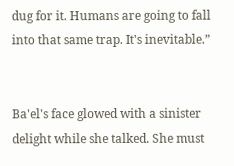dug for it. Humans are going to fall into that same trap. It's inevitable.”


Ba'el's face glowed with a sinister delight while she talked. She must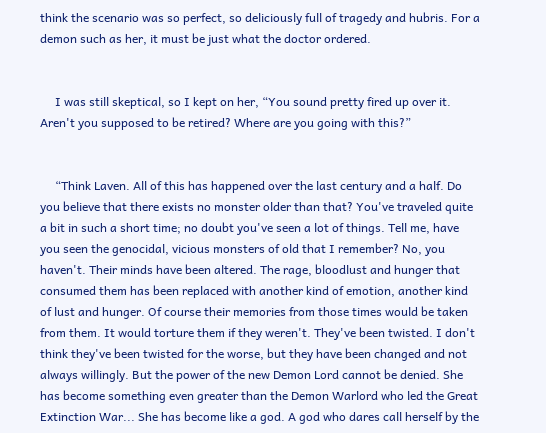think the scenario was so perfect, so deliciously full of tragedy and hubris. For a demon such as her, it must be just what the doctor ordered.


     I was still skeptical, so I kept on her, “You sound pretty fired up over it. Aren't you supposed to be retired? Where are you going with this?”


     “Think Laven. All of this has happened over the last century and a half. Do you believe that there exists no monster older than that? You've traveled quite a bit in such a short time; no doubt you've seen a lot of things. Tell me, have you seen the genocidal, vicious monsters of old that I remember? No, you haven't. Their minds have been altered. The rage, bloodlust and hunger that consumed them has been replaced with another kind of emotion, another kind of lust and hunger. Of course their memories from those times would be taken from them. It would torture them if they weren't. They've been twisted. I don't think they've been twisted for the worse, but they have been changed and not always willingly. But the power of the new Demon Lord cannot be denied. She has become something even greater than the Demon Warlord who led the Great Extinction War... She has become like a god. A god who dares call herself by the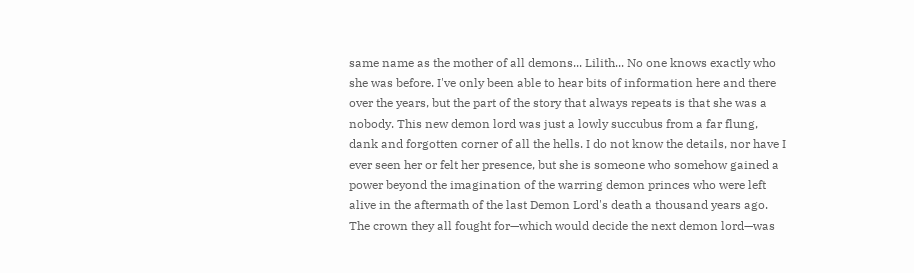same name as the mother of all demons... Lilith... No one knows exactly who she was before. I've only been able to hear bits of information here and there over the years, but the part of the story that always repeats is that she was a nobody. This new demon lord was just a lowly succubus from a far flung, dank and forgotten corner of all the hells. I do not know the details, nor have I ever seen her or felt her presence, but she is someone who somehow gained a power beyond the imagination of the warring demon princes who were left alive in the aftermath of the last Demon Lord's death a thousand years ago. The crown they all fought for—which would decide the next demon lord—was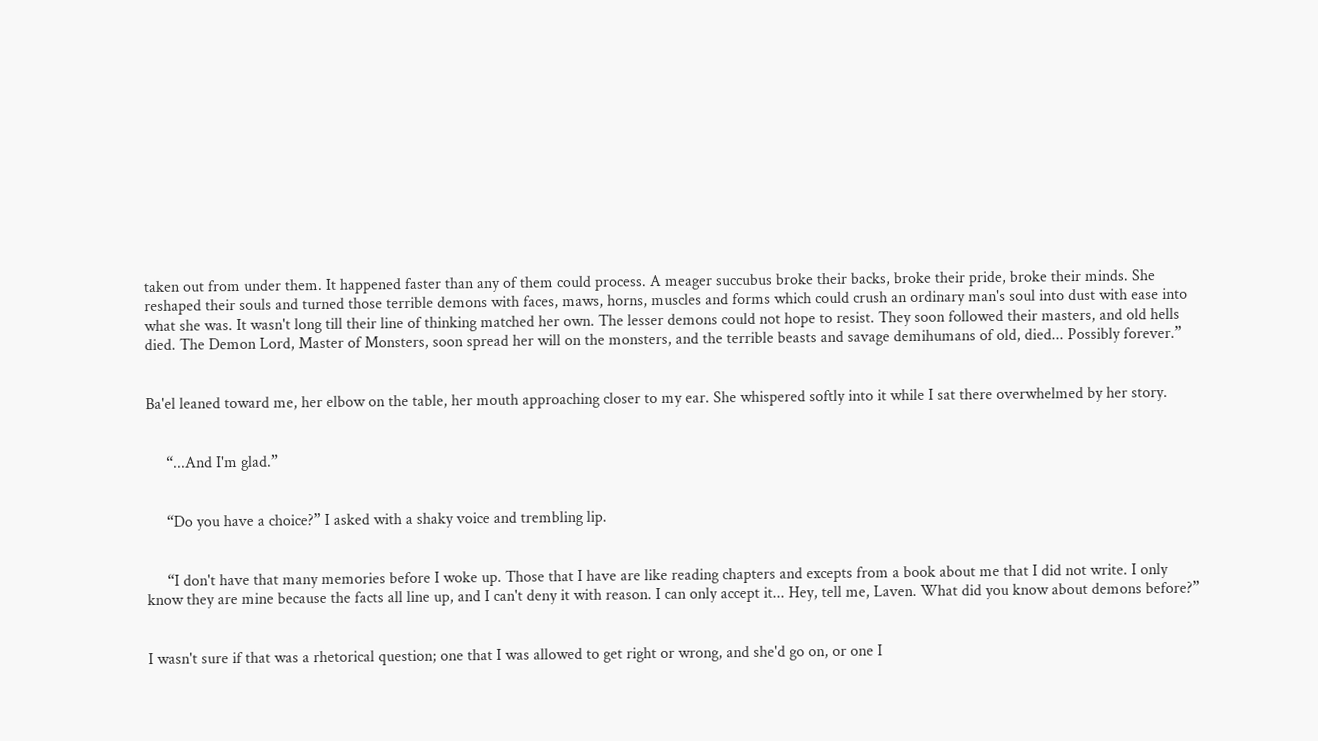taken out from under them. It happened faster than any of them could process. A meager succubus broke their backs, broke their pride, broke their minds. She reshaped their souls and turned those terrible demons with faces, maws, horns, muscles and forms which could crush an ordinary man's soul into dust with ease into what she was. It wasn't long till their line of thinking matched her own. The lesser demons could not hope to resist. They soon followed their masters, and old hells died. The Demon Lord, Master of Monsters, soon spread her will on the monsters, and the terrible beasts and savage demihumans of old, died... Possibly forever.”


Ba'el leaned toward me, her elbow on the table, her mouth approaching closer to my ear. She whispered softly into it while I sat there overwhelmed by her story.


     “...And I'm glad.”


     “Do you have a choice?” I asked with a shaky voice and trembling lip.


     “I don't have that many memories before I woke up. Those that I have are like reading chapters and excepts from a book about me that I did not write. I only know they are mine because the facts all line up, and I can't deny it with reason. I can only accept it... Hey, tell me, Laven. What did you know about demons before?”


I wasn't sure if that was a rhetorical question; one that I was allowed to get right or wrong, and she'd go on, or one I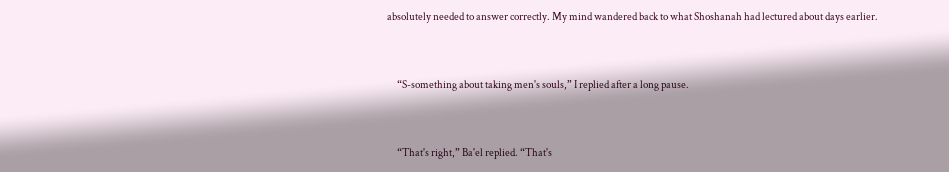absolutely needed to answer correctly. My mind wandered back to what Shoshanah had lectured about days earlier.


     “S-something about taking men's souls,” I replied after a long pause.


     “That's right,” Ba'el replied. “That's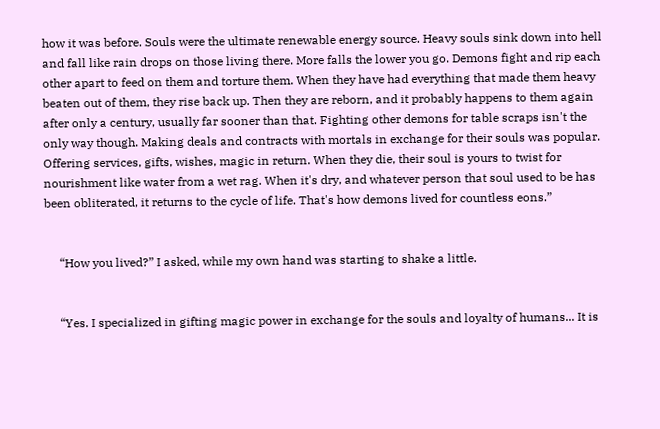how it was before. Souls were the ultimate renewable energy source. Heavy souls sink down into hell and fall like rain drops on those living there. More falls the lower you go. Demons fight and rip each other apart to feed on them and torture them. When they have had everything that made them heavy beaten out of them, they rise back up. Then they are reborn, and it probably happens to them again after only a century, usually far sooner than that. Fighting other demons for table scraps isn't the only way though. Making deals and contracts with mortals in exchange for their souls was popular. Offering services, gifts, wishes, magic in return. When they die, their soul is yours to twist for nourishment like water from a wet rag. When it's dry, and whatever person that soul used to be has been obliterated, it returns to the cycle of life. That's how demons lived for countless eons.”


     “How you lived?” I asked, while my own hand was starting to shake a little.


     “Yes. I specialized in gifting magic power in exchange for the souls and loyalty of humans... It is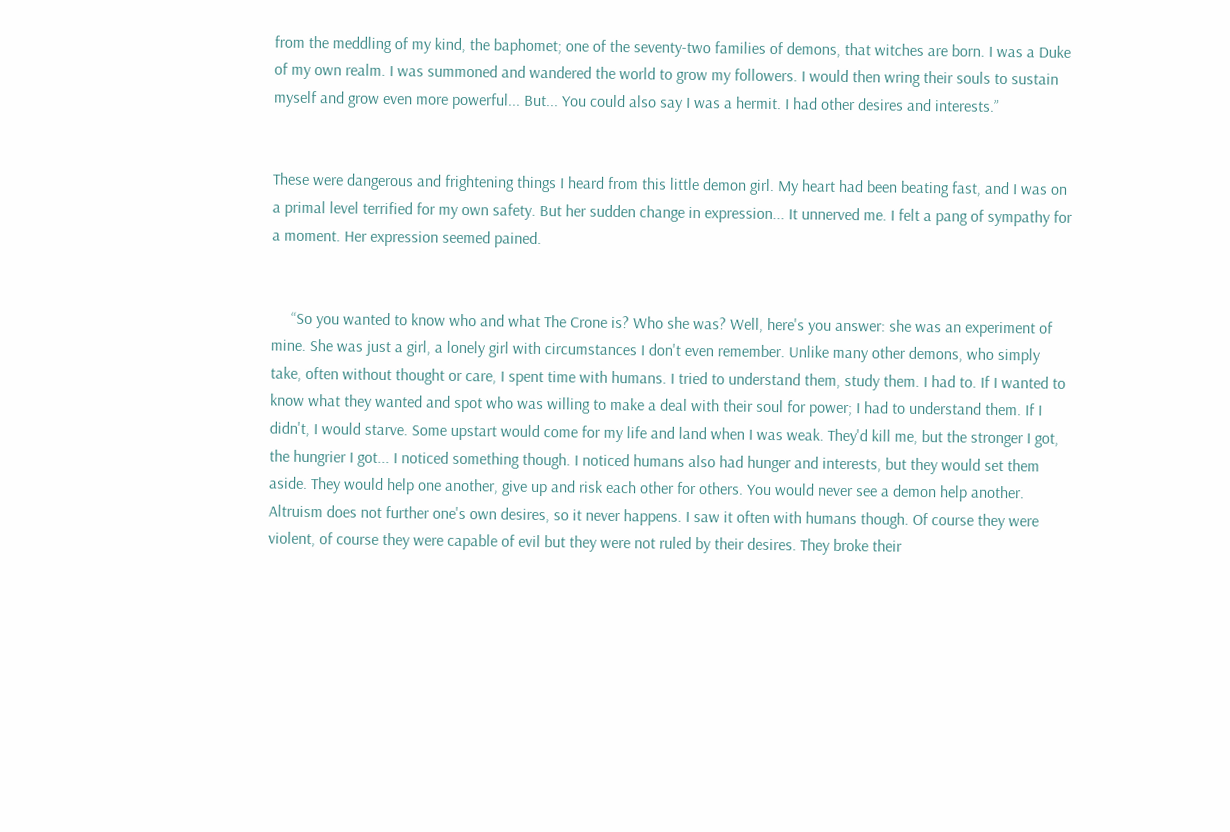from the meddling of my kind, the baphomet; one of the seventy-two families of demons, that witches are born. I was a Duke of my own realm. I was summoned and wandered the world to grow my followers. I would then wring their souls to sustain myself and grow even more powerful... But... You could also say I was a hermit. I had other desires and interests.”


These were dangerous and frightening things I heard from this little demon girl. My heart had been beating fast, and I was on a primal level terrified for my own safety. But her sudden change in expression... It unnerved me. I felt a pang of sympathy for a moment. Her expression seemed pained.


     “So you wanted to know who and what The Crone is? Who she was? Well, here's you answer: she was an experiment of mine. She was just a girl, a lonely girl with circumstances I don't even remember. Unlike many other demons, who simply take, often without thought or care, I spent time with humans. I tried to understand them, study them. I had to. If I wanted to know what they wanted and spot who was willing to make a deal with their soul for power; I had to understand them. If I didn't, I would starve. Some upstart would come for my life and land when I was weak. They'd kill me, but the stronger I got, the hungrier I got... I noticed something though. I noticed humans also had hunger and interests, but they would set them aside. They would help one another, give up and risk each other for others. You would never see a demon help another. Altruism does not further one's own desires, so it never happens. I saw it often with humans though. Of course they were violent, of course they were capable of evil but they were not ruled by their desires. They broke their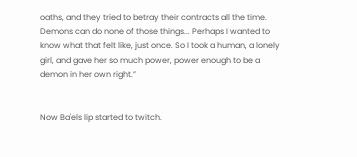oaths, and they tried to betray their contracts all the time. Demons can do none of those things... Perhaps I wanted to know what that felt like, just once. So I took a human, a lonely girl, and gave her so much power, power enough to be a demon in her own right.”


Now Ba'els lip started to twitch.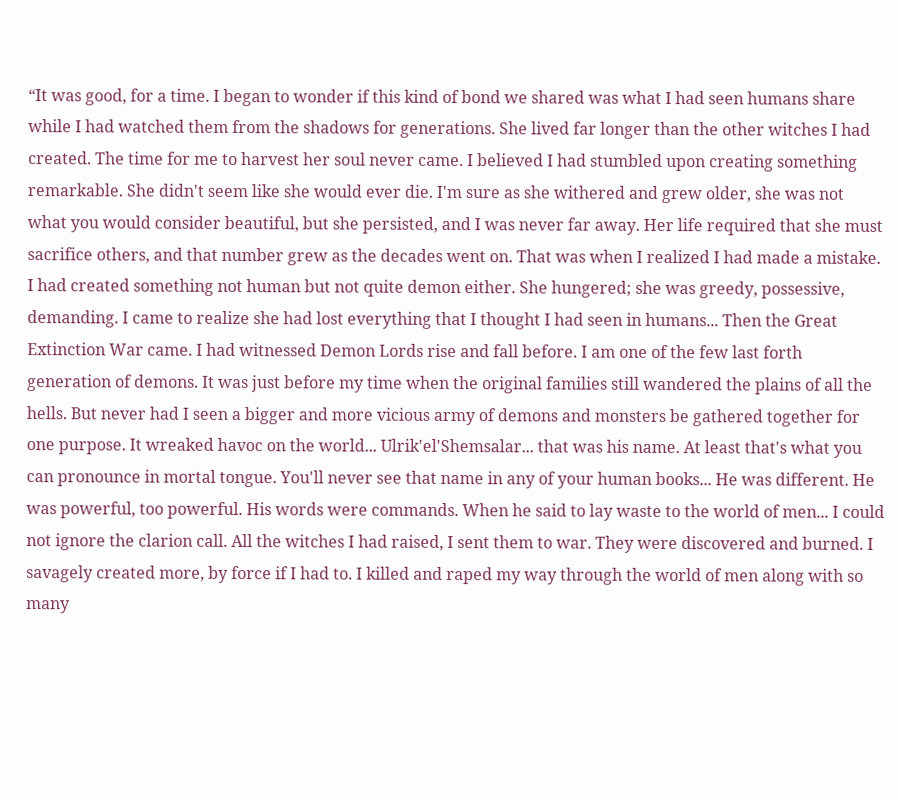“It was good, for a time. I began to wonder if this kind of bond we shared was what I had seen humans share while I had watched them from the shadows for generations. She lived far longer than the other witches I had created. The time for me to harvest her soul never came. I believed I had stumbled upon creating something remarkable. She didn't seem like she would ever die. I'm sure as she withered and grew older, she was not what you would consider beautiful, but she persisted, and I was never far away. Her life required that she must sacrifice others, and that number grew as the decades went on. That was when I realized I had made a mistake. I had created something not human but not quite demon either. She hungered; she was greedy, possessive, demanding. I came to realize she had lost everything that I thought I had seen in humans... Then the Great Extinction War came. I had witnessed Demon Lords rise and fall before. I am one of the few last forth generation of demons. It was just before my time when the original families still wandered the plains of all the hells. But never had I seen a bigger and more vicious army of demons and monsters be gathered together for one purpose. It wreaked havoc on the world... Ulrik'el'Shemsalar... that was his name. At least that's what you can pronounce in mortal tongue. You'll never see that name in any of your human books... He was different. He was powerful, too powerful. His words were commands. When he said to lay waste to the world of men... I could not ignore the clarion call. All the witches I had raised, I sent them to war. They were discovered and burned. I savagely created more, by force if I had to. I killed and raped my way through the world of men along with so many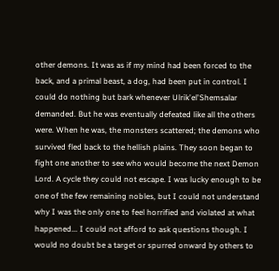other demons. It was as if my mind had been forced to the back, and a primal beast, a dog, had been put in control. I could do nothing but bark whenever Ulrik'el'Shemsalar demanded. But he was eventually defeated like all the others were. When he was, the monsters scattered; the demons who survived fled back to the hellish plains. They soon began to fight one another to see who would become the next Demon Lord. A cycle they could not escape. I was lucky enough to be one of the few remaining nobles, but I could not understand why I was the only one to feel horrified and violated at what happened... I could not afford to ask questions though. I would no doubt be a target or spurred onward by others to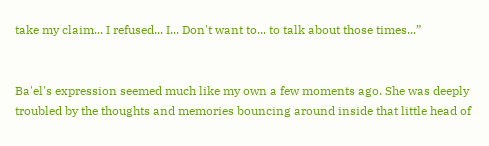take my claim... I refused... I... Don't want to... to talk about those times...”


Ba'el's expression seemed much like my own a few moments ago. She was deeply troubled by the thoughts and memories bouncing around inside that little head of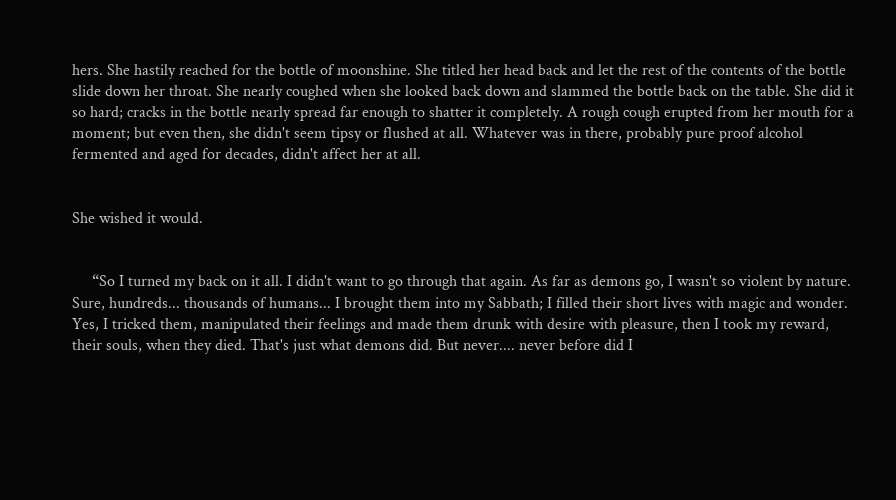hers. She hastily reached for the bottle of moonshine. She titled her head back and let the rest of the contents of the bottle slide down her throat. She nearly coughed when she looked back down and slammed the bottle back on the table. She did it so hard; cracks in the bottle nearly spread far enough to shatter it completely. A rough cough erupted from her mouth for a moment; but even then, she didn't seem tipsy or flushed at all. Whatever was in there, probably pure proof alcohol fermented and aged for decades, didn't affect her at all.


She wished it would.


     “So I turned my back on it all. I didn't want to go through that again. As far as demons go, I wasn't so violent by nature. Sure, hundreds... thousands of humans... I brought them into my Sabbath; I filled their short lives with magic and wonder. Yes, I tricked them, manipulated their feelings and made them drunk with desire with pleasure, then I took my reward, their souls, when they died. That's just what demons did. But never.... never before did I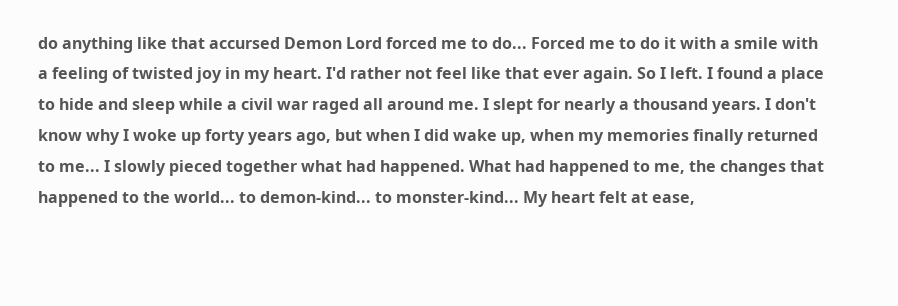do anything like that accursed Demon Lord forced me to do... Forced me to do it with a smile with a feeling of twisted joy in my heart. I'd rather not feel like that ever again. So I left. I found a place to hide and sleep while a civil war raged all around me. I slept for nearly a thousand years. I don't know why I woke up forty years ago, but when I did wake up, when my memories finally returned to me... I slowly pieced together what had happened. What had happened to me, the changes that happened to the world... to demon-kind... to monster-kind... My heart felt at ease,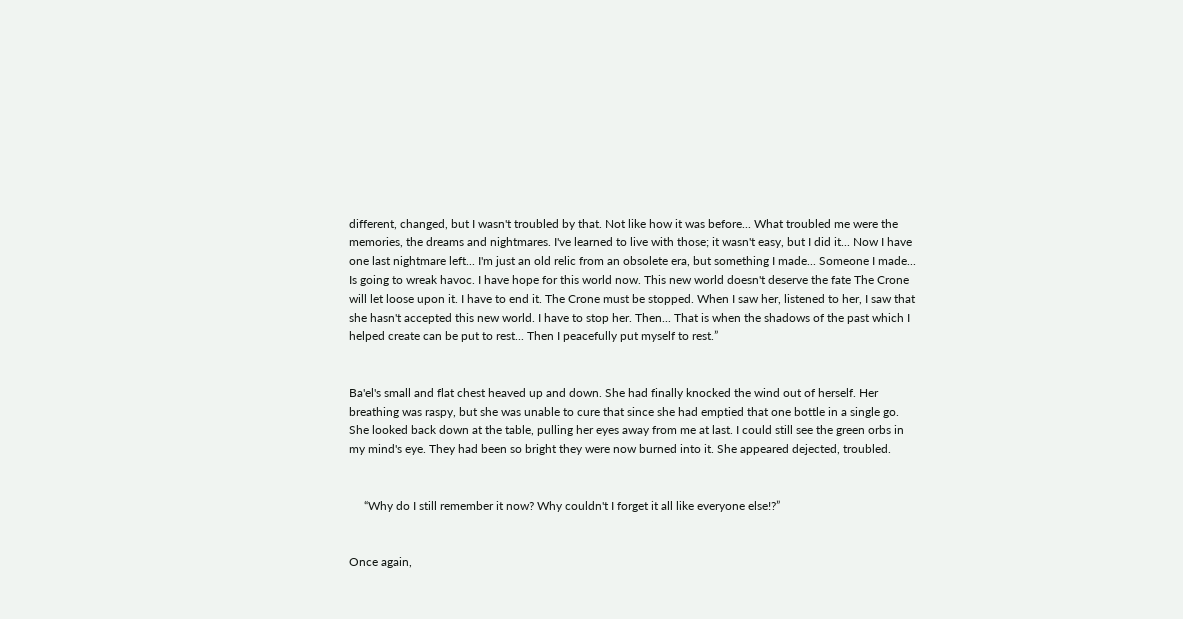different, changed, but I wasn't troubled by that. Not like how it was before... What troubled me were the memories, the dreams and nightmares. I've learned to live with those; it wasn't easy, but I did it... Now I have one last nightmare left... I'm just an old relic from an obsolete era, but something I made... Someone I made... Is going to wreak havoc. I have hope for this world now. This new world doesn't deserve the fate The Crone will let loose upon it. I have to end it. The Crone must be stopped. When I saw her, listened to her, I saw that she hasn't accepted this new world. I have to stop her. Then... That is when the shadows of the past which I helped create can be put to rest... Then I peacefully put myself to rest.”


Ba'el's small and flat chest heaved up and down. She had finally knocked the wind out of herself. Her breathing was raspy, but she was unable to cure that since she had emptied that one bottle in a single go. She looked back down at the table, pulling her eyes away from me at last. I could still see the green orbs in my mind's eye. They had been so bright they were now burned into it. She appeared dejected, troubled.


     “Why do I still remember it now? Why couldn't I forget it all like everyone else!?”


Once again,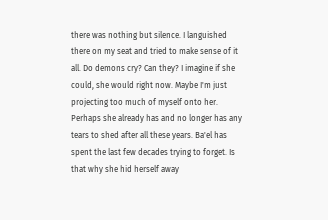there was nothing but silence. I languished there on my seat and tried to make sense of it all. Do demons cry? Can they? I imagine if she could, she would right now. Maybe I'm just projecting too much of myself onto her. Perhaps she already has and no longer has any tears to shed after all these years. Ba'el has spent the last few decades trying to forget. Is that why she hid herself away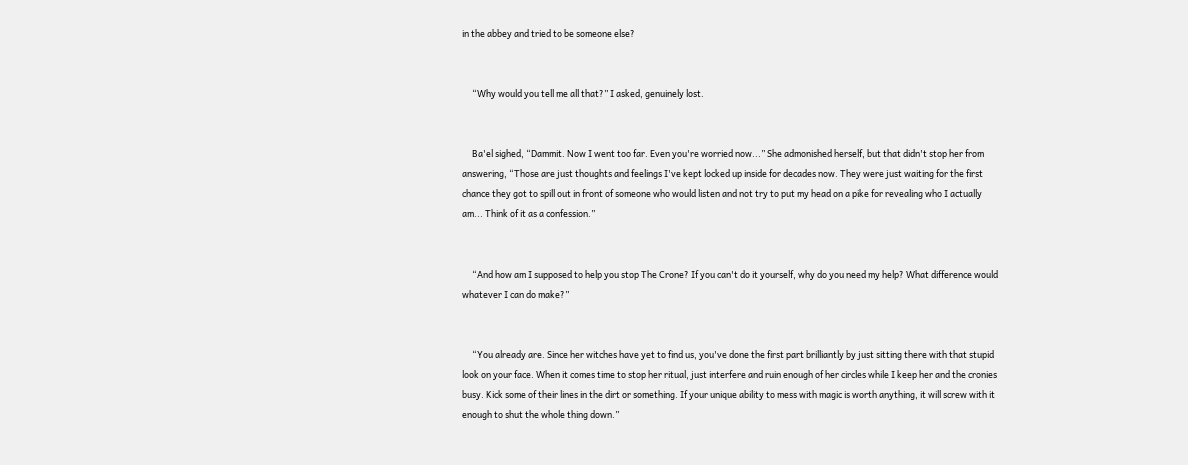in the abbey and tried to be someone else?


     “Why would you tell me all that?” I asked, genuinely lost.


     Ba'el sighed, “Dammit. Now I went too far. Even you're worried now...” She admonished herself, but that didn't stop her from answering, “Those are just thoughts and feelings I've kept locked up inside for decades now. They were just waiting for the first chance they got to spill out in front of someone who would listen and not try to put my head on a pike for revealing who I actually am... Think of it as a confession.”


     “And how am I supposed to help you stop The Crone? If you can't do it yourself, why do you need my help? What difference would whatever I can do make?”


     “You already are. Since her witches have yet to find us, you've done the first part brilliantly by just sitting there with that stupid look on your face. When it comes time to stop her ritual, just interfere and ruin enough of her circles while I keep her and the cronies busy. Kick some of their lines in the dirt or something. If your unique ability to mess with magic is worth anything, it will screw with it enough to shut the whole thing down.”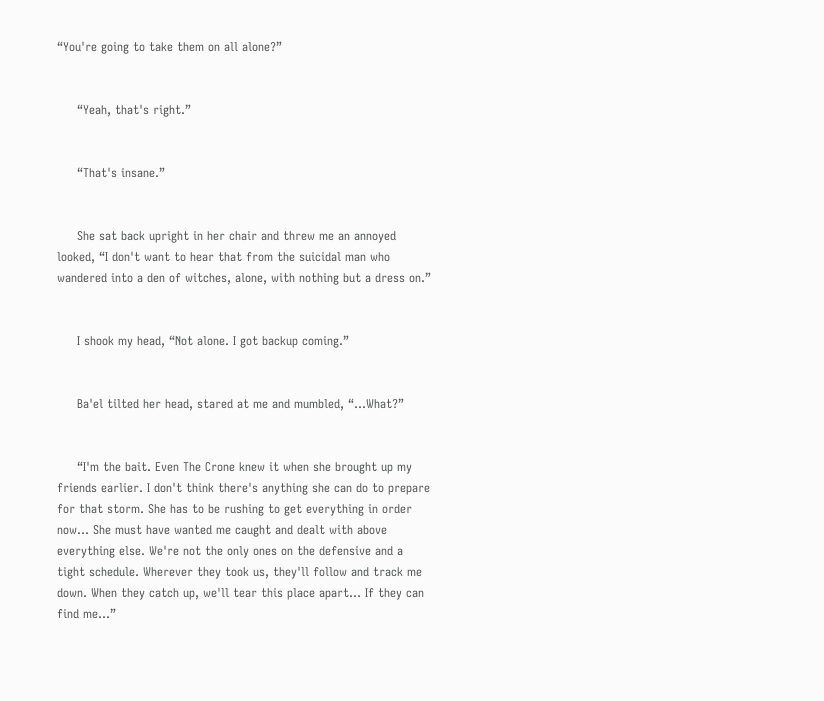“You're going to take them on all alone?”


     “Yeah, that's right.”


     “That's insane.”


     She sat back upright in her chair and threw me an annoyed looked, “I don't want to hear that from the suicidal man who wandered into a den of witches, alone, with nothing but a dress on.”


     I shook my head, “Not alone. I got backup coming.”


     Ba'el tilted her head, stared at me and mumbled, “...What?”


     “I'm the bait. Even The Crone knew it when she brought up my friends earlier. I don't think there's anything she can do to prepare for that storm. She has to be rushing to get everything in order now... She must have wanted me caught and dealt with above everything else. We're not the only ones on the defensive and a tight schedule. Wherever they took us, they'll follow and track me down. When they catch up, we'll tear this place apart... If they can find me...”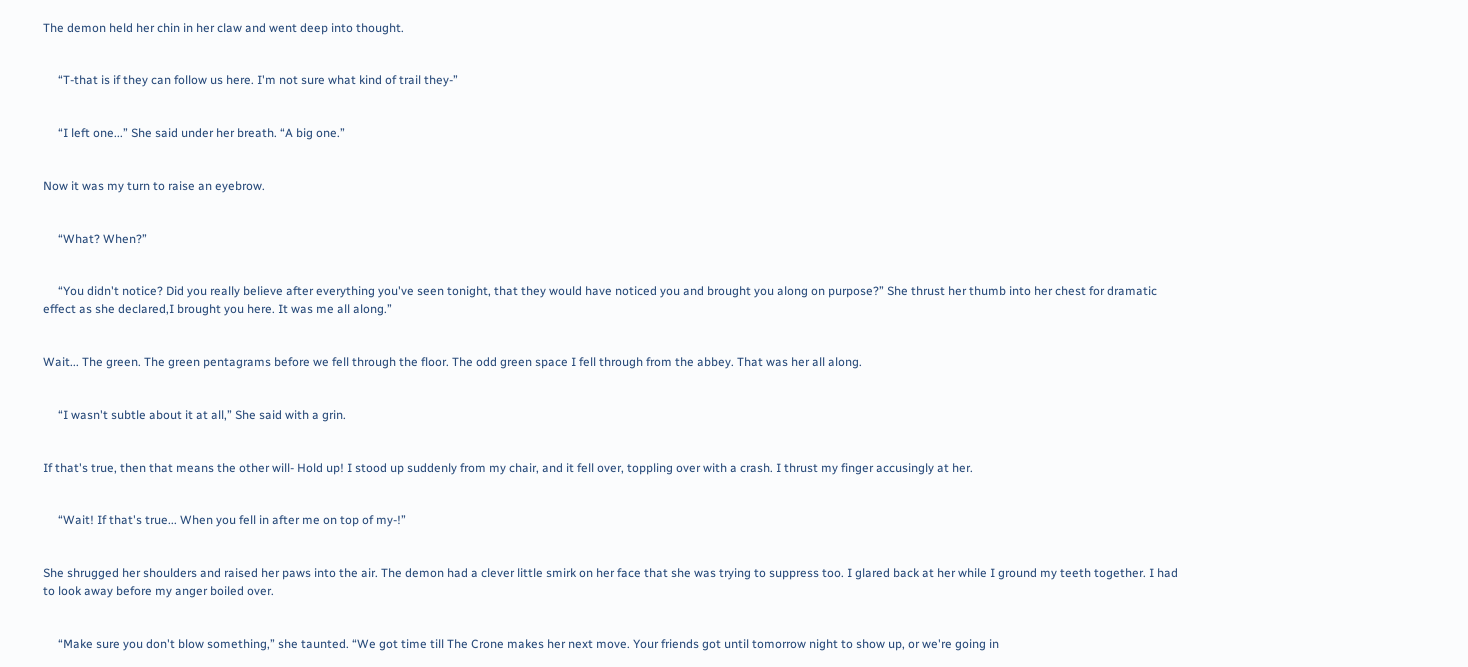The demon held her chin in her claw and went deep into thought.


     “T-that is if they can follow us here. I'm not sure what kind of trail they-”


     “I left one...” She said under her breath. “A big one.”


Now it was my turn to raise an eyebrow.


     “What? When?”


     “You didn't notice? Did you really believe after everything you've seen tonight, that they would have noticed you and brought you along on purpose?” She thrust her thumb into her chest for dramatic effect as she declared,I brought you here. It was me all along.”


Wait... The green. The green pentagrams before we fell through the floor. The odd green space I fell through from the abbey. That was her all along.


     “I wasn't subtle about it at all,” She said with a grin.


If that's true, then that means the other will- Hold up! I stood up suddenly from my chair, and it fell over, toppling over with a crash. I thrust my finger accusingly at her.


     “Wait! If that's true... When you fell in after me on top of my-!”


She shrugged her shoulders and raised her paws into the air. The demon had a clever little smirk on her face that she was trying to suppress too. I glared back at her while I ground my teeth together. I had to look away before my anger boiled over.


     “Make sure you don't blow something,” she taunted. “We got time till The Crone makes her next move. Your friends got until tomorrow night to show up, or we're going in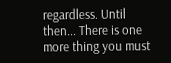regardless. Until then... There is one more thing you must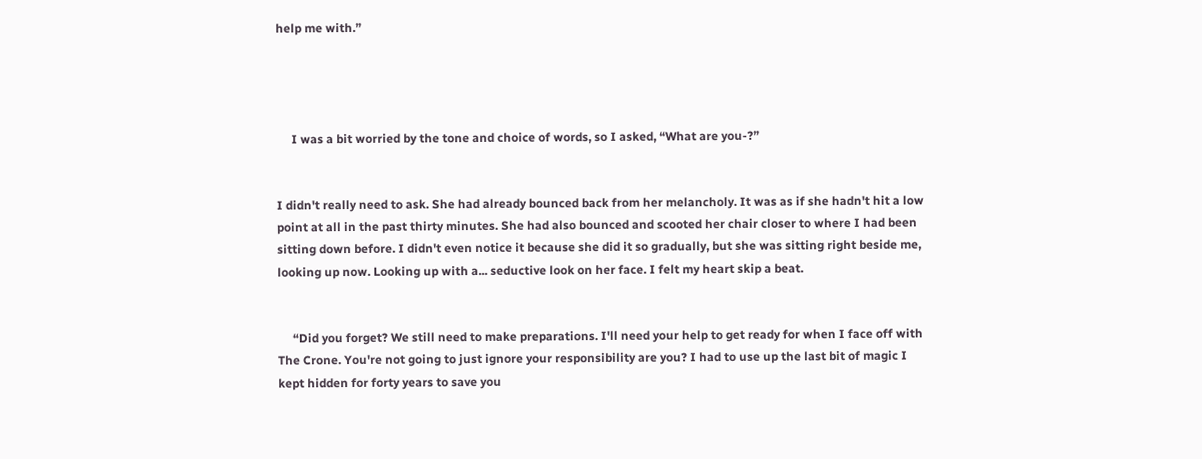help me with.”




     I was a bit worried by the tone and choice of words, so I asked, “What are you-?”


I didn't really need to ask. She had already bounced back from her melancholy. It was as if she hadn't hit a low point at all in the past thirty minutes. She had also bounced and scooted her chair closer to where I had been sitting down before. I didn't even notice it because she did it so gradually, but she was sitting right beside me, looking up now. Looking up with a... seductive look on her face. I felt my heart skip a beat.


     “Did you forget? We still need to make preparations. I'll need your help to get ready for when I face off with The Crone. You're not going to just ignore your responsibility are you? I had to use up the last bit of magic I kept hidden for forty years to save you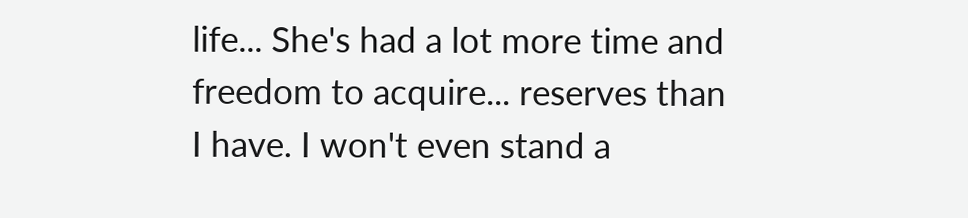life... She's had a lot more time and freedom to acquire... reserves than I have. I won't even stand a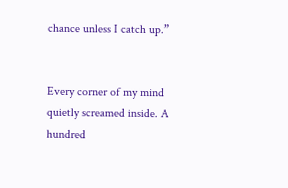chance unless I catch up.”


Every corner of my mind quietly screamed inside. A hundred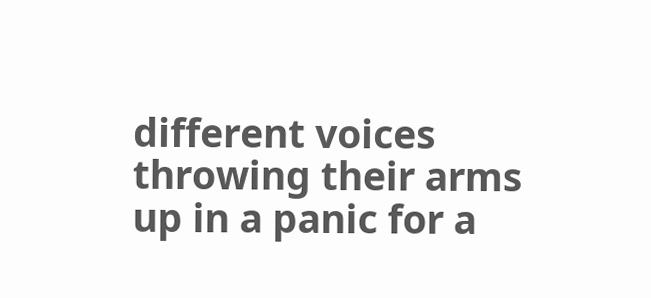different voices throwing their arms up in a panic for a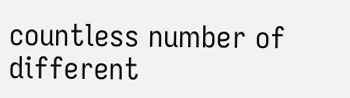countless number of different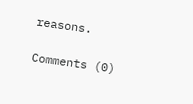reasons.

Comments (0)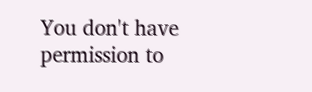You don't have permission to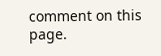comment on this page.